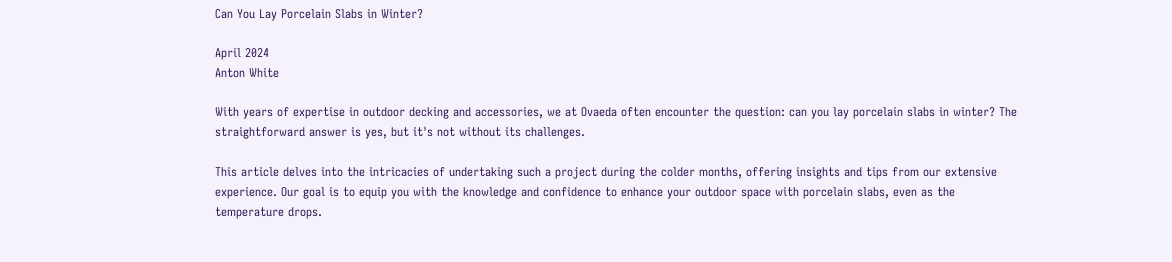Can You Lay Porcelain Slabs in Winter?

April 2024
Anton White

With years of expertise in outdoor decking and accessories, we at Ovaeda often encounter the question: can you lay porcelain slabs in winter? The straightforward answer is yes, but it's not without its challenges.

This article delves into the intricacies of undertaking such a project during the colder months, offering insights and tips from our extensive experience. Our goal is to equip you with the knowledge and confidence to enhance your outdoor space with porcelain slabs, even as the temperature drops.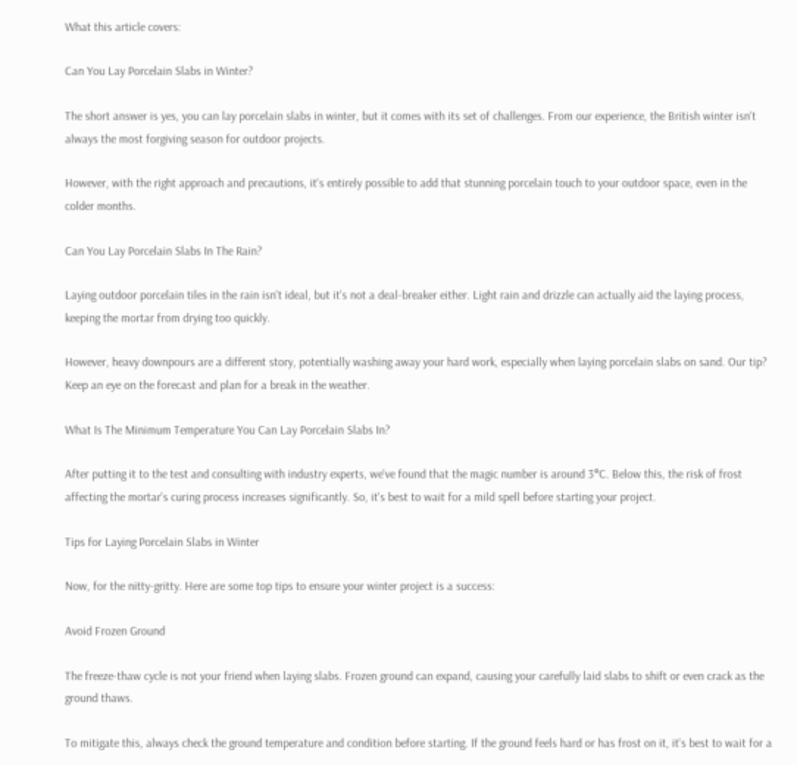What this article covers:

Can You Lay Porcelain Slabs in Winter?

The short answer is yes, you can lay porcelain slabs in winter, but it comes with its set of challenges. From our experience, the British winter isn't always the most forgiving season for outdoor projects.

However, with the right approach and precautions, it's entirely possible to add that stunning porcelain touch to your outdoor space, even in the colder months.

Can You Lay Porcelain Slabs In The Rain?

Laying outdoor porcelain tiles in the rain isn't ideal, but it's not a deal-breaker either. Light rain and drizzle can actually aid the laying process, keeping the mortar from drying too quickly.

However, heavy downpours are a different story, potentially washing away your hard work, especially when laying porcelain slabs on sand. Our tip? Keep an eye on the forecast and plan for a break in the weather.

What Is The Minimum Temperature You Can Lay Porcelain Slabs In?

After putting it to the test and consulting with industry experts, we've found that the magic number is around 3°C. Below this, the risk of frost affecting the mortar's curing process increases significantly. So, it's best to wait for a mild spell before starting your project.

Tips for Laying Porcelain Slabs in Winter

Now, for the nitty-gritty. Here are some top tips to ensure your winter project is a success:

Avoid Frozen Ground

The freeze-thaw cycle is not your friend when laying slabs. Frozen ground can expand, causing your carefully laid slabs to shift or even crack as the ground thaws.

To mitigate this, always check the ground temperature and condition before starting. If the ground feels hard or has frost on it, it's best to wait for a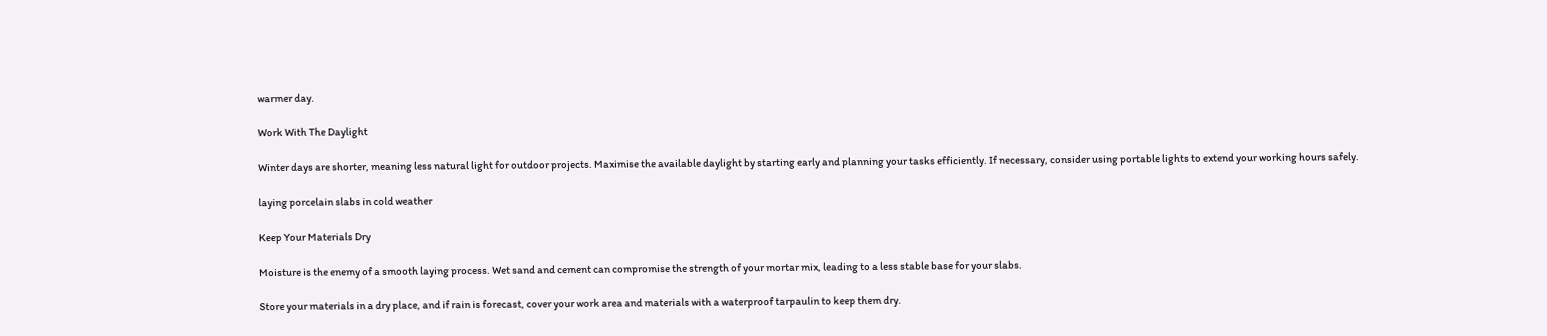warmer day.

Work With The Daylight

Winter days are shorter, meaning less natural light for outdoor projects. Maximise the available daylight by starting early and planning your tasks efficiently. If necessary, consider using portable lights to extend your working hours safely.

laying porcelain slabs in cold weather

Keep Your Materials Dry

Moisture is the enemy of a smooth laying process. Wet sand and cement can compromise the strength of your mortar mix, leading to a less stable base for your slabs.

Store your materials in a dry place, and if rain is forecast, cover your work area and materials with a waterproof tarpaulin to keep them dry.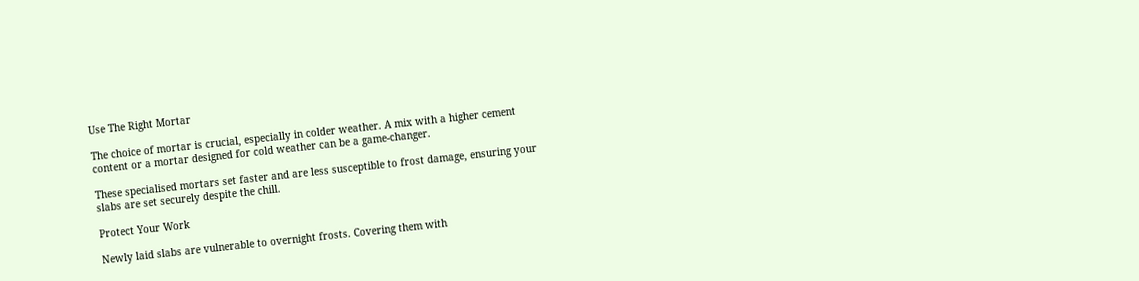Use The Right Mortar

The choice of mortar is crucial, especially in colder weather. A mix with a higher cement content or a mortar designed for cold weather can be a game-changer.

These specialised mortars set faster and are less susceptible to frost damage, ensuring your slabs are set securely despite the chill.

Protect Your Work

Newly laid slabs are vulnerable to overnight frosts. Covering them with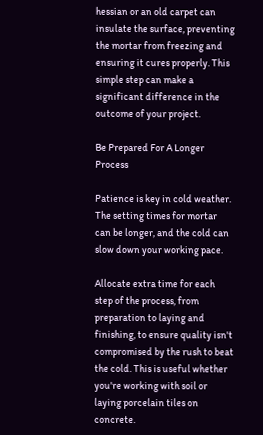hessian or an old carpet can insulate the surface, preventing the mortar from freezing and ensuring it cures properly. This simple step can make a significant difference in the outcome of your project.

Be Prepared For A Longer Process

Patience is key in cold weather. The setting times for mortar can be longer, and the cold can slow down your working pace.

Allocate extra time for each step of the process, from preparation to laying and finishing, to ensure quality isn't compromised by the rush to beat the cold. This is useful whether you're working with soil or laying porcelain tiles on concrete.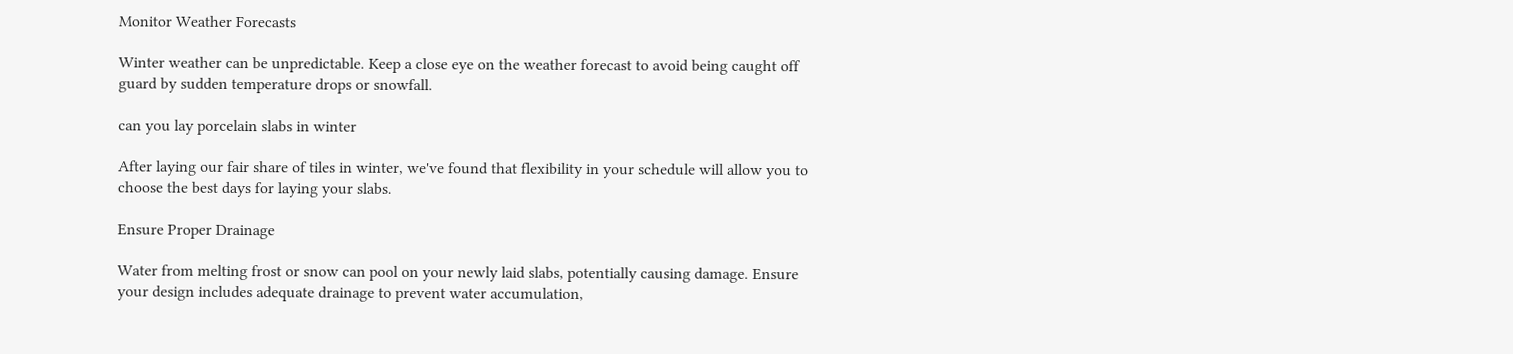Monitor Weather Forecasts

Winter weather can be unpredictable. Keep a close eye on the weather forecast to avoid being caught off guard by sudden temperature drops or snowfall.

can you lay porcelain slabs in winter

After laying our fair share of tiles in winter, we've found that flexibility in your schedule will allow you to choose the best days for laying your slabs.

Ensure Proper Drainage

Water from melting frost or snow can pool on your newly laid slabs, potentially causing damage. Ensure your design includes adequate drainage to prevent water accumulation,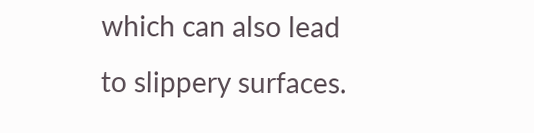which can also lead to slippery surfaces.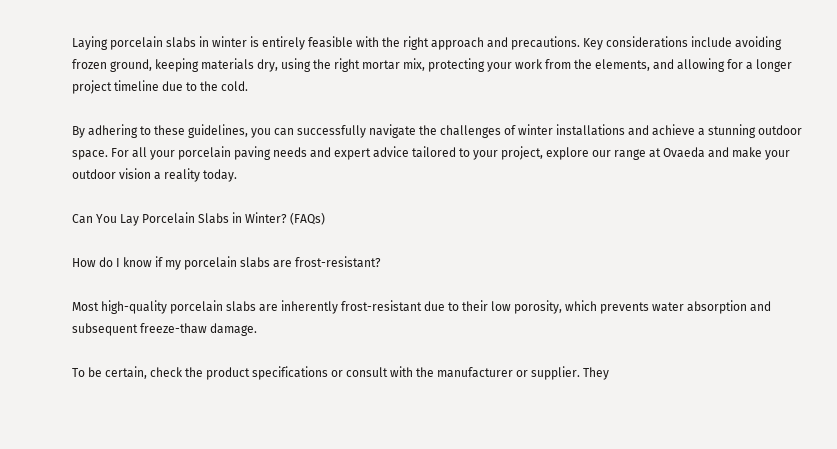Laying porcelain slabs in winter is entirely feasible with the right approach and precautions. Key considerations include avoiding frozen ground, keeping materials dry, using the right mortar mix, protecting your work from the elements, and allowing for a longer project timeline due to the cold.

By adhering to these guidelines, you can successfully navigate the challenges of winter installations and achieve a stunning outdoor space. For all your porcelain paving needs and expert advice tailored to your project, explore our range at Ovaeda and make your outdoor vision a reality today.

Can You Lay Porcelain Slabs in Winter? (FAQs)

How do I know if my porcelain slabs are frost-resistant?

Most high-quality porcelain slabs are inherently frost-resistant due to their low porosity, which prevents water absorption and subsequent freeze-thaw damage.

To be certain, check the product specifications or consult with the manufacturer or supplier. They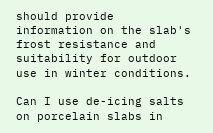should provide information on the slab's frost resistance and suitability for outdoor use in winter conditions.

Can I use de-icing salts on porcelain slabs in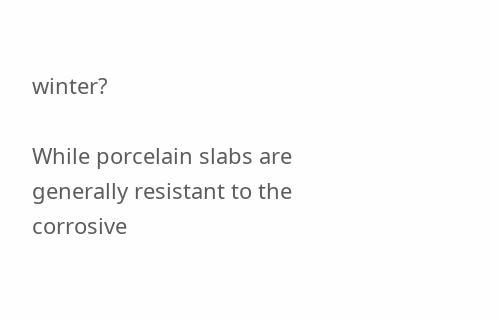winter?

While porcelain slabs are generally resistant to the corrosive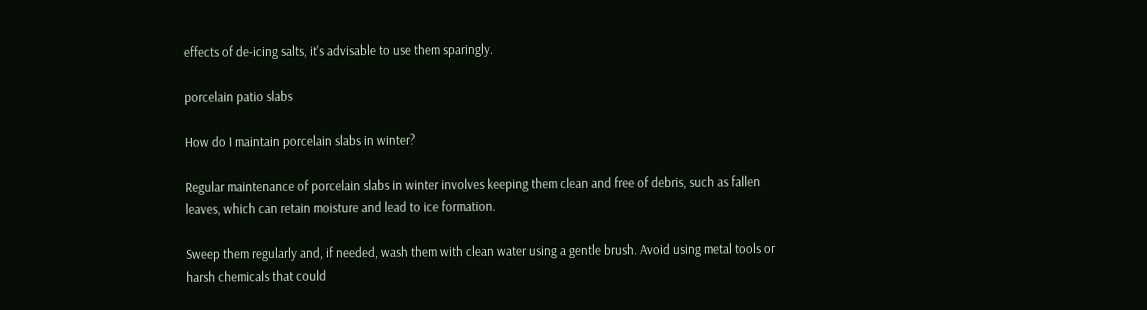effects of de-icing salts, it's advisable to use them sparingly.

porcelain patio slabs

How do I maintain porcelain slabs in winter?

Regular maintenance of porcelain slabs in winter involves keeping them clean and free of debris, such as fallen leaves, which can retain moisture and lead to ice formation.

Sweep them regularly and, if needed, wash them with clean water using a gentle brush. Avoid using metal tools or harsh chemicals that could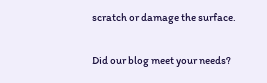scratch or damage the surface.

Did our blog meet your needs?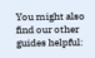You might also find our other guides helpful: